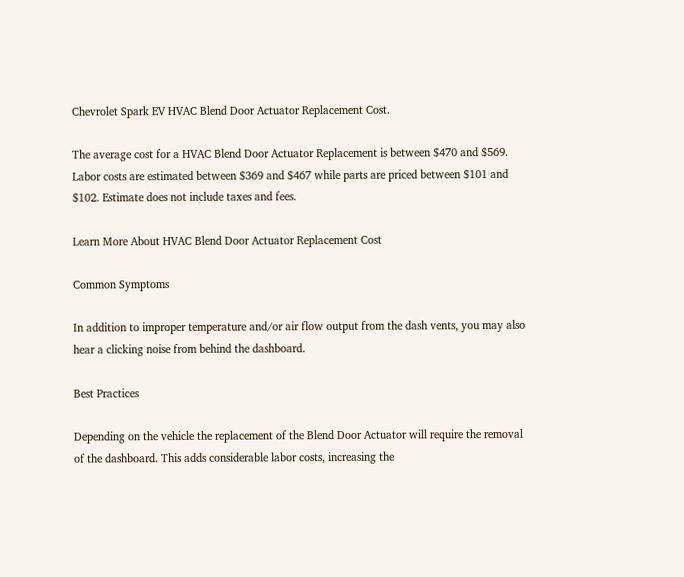Chevrolet Spark EV HVAC Blend Door Actuator Replacement Cost.

The average cost for a HVAC Blend Door Actuator Replacement is between $470 and $569. Labor costs are estimated between $369 and $467 while parts are priced between $101 and $102. Estimate does not include taxes and fees.

Learn More About HVAC Blend Door Actuator Replacement Cost

Common Symptoms

In addition to improper temperature and/or air flow output from the dash vents, you may also hear a clicking noise from behind the dashboard.

Best Practices

Depending on the vehicle the replacement of the Blend Door Actuator will require the removal of the dashboard. This adds considerable labor costs, increasing the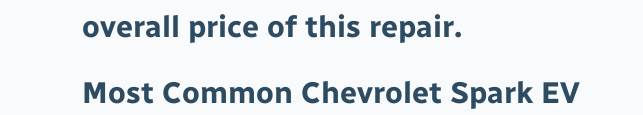overall price of this repair.

Most Common Chevrolet Spark EV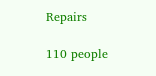Repairs

110 people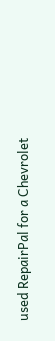used RepairPal for a Chevrolet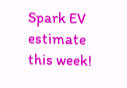Spark EV estimate this week!